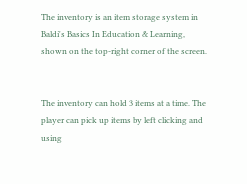The inventory is an item storage system in Baldi's Basics In Education & Learning, shown on the top-right corner of the screen.


The inventory can hold 3 items at a time. The player can pick up items by left clicking and using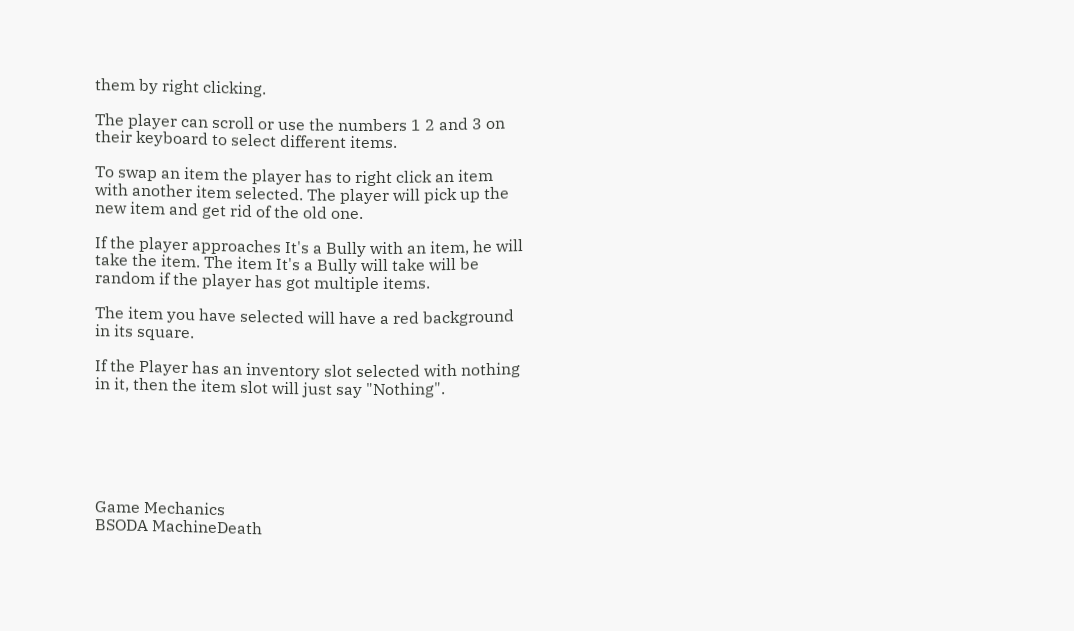them by right clicking.

The player can scroll or use the numbers 1 2 and 3 on their keyboard to select different items.

To swap an item the player has to right click an item with another item selected. The player will pick up the new item and get rid of the old one.

If the player approaches It's a Bully with an item, he will take the item. The item It's a Bully will take will be random if the player has got multiple items.

The item you have selected will have a red background in its square.

If the Player has an inventory slot selected with nothing in it, then the item slot will just say "Nothing".






Game Mechanics
BSODA MachineDeath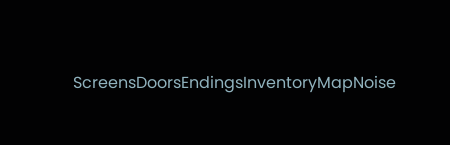ScreensDoorsEndingsInventoryMapNoise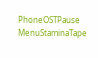PhoneOSTPause MenuStaminaTape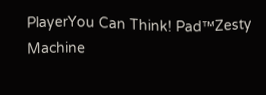PlayerYou Can Think! Pad™Zesty Machine